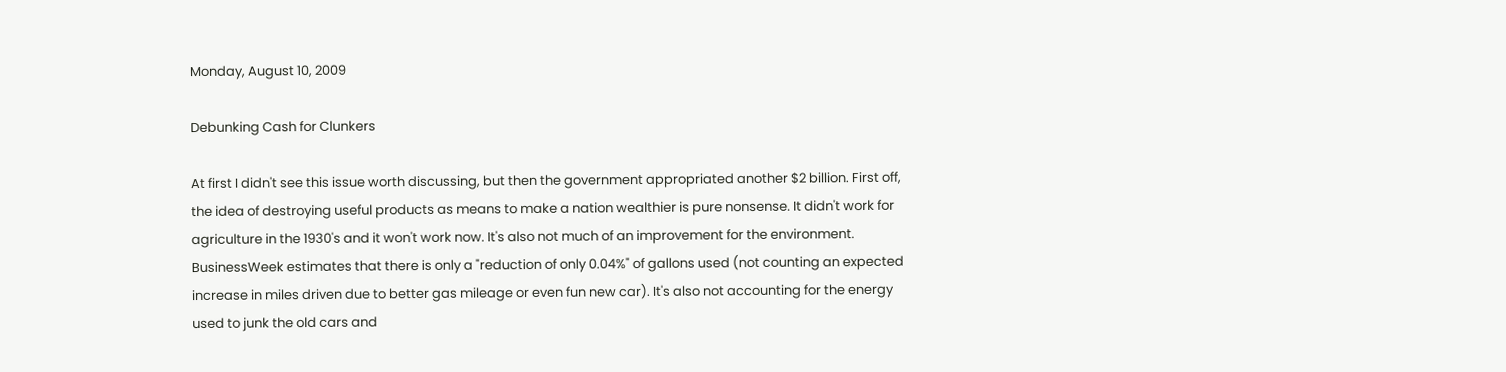Monday, August 10, 2009

Debunking Cash for Clunkers

At first I didn't see this issue worth discussing, but then the government appropriated another $2 billion. First off, the idea of destroying useful products as means to make a nation wealthier is pure nonsense. It didn't work for agriculture in the 1930's and it won't work now. It's also not much of an improvement for the environment. BusinessWeek estimates that there is only a "reduction of only 0.04%" of gallons used (not counting an expected increase in miles driven due to better gas mileage or even fun new car). It's also not accounting for the energy used to junk the old cars and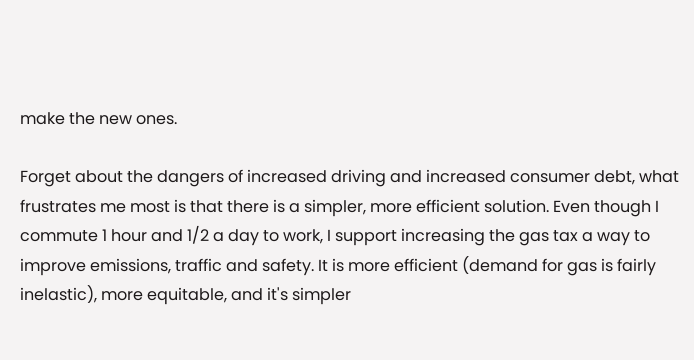make the new ones.

Forget about the dangers of increased driving and increased consumer debt, what frustrates me most is that there is a simpler, more efficient solution. Even though I commute 1 hour and 1/2 a day to work, I support increasing the gas tax a way to improve emissions, traffic and safety. It is more efficient (demand for gas is fairly inelastic), more equitable, and it's simpler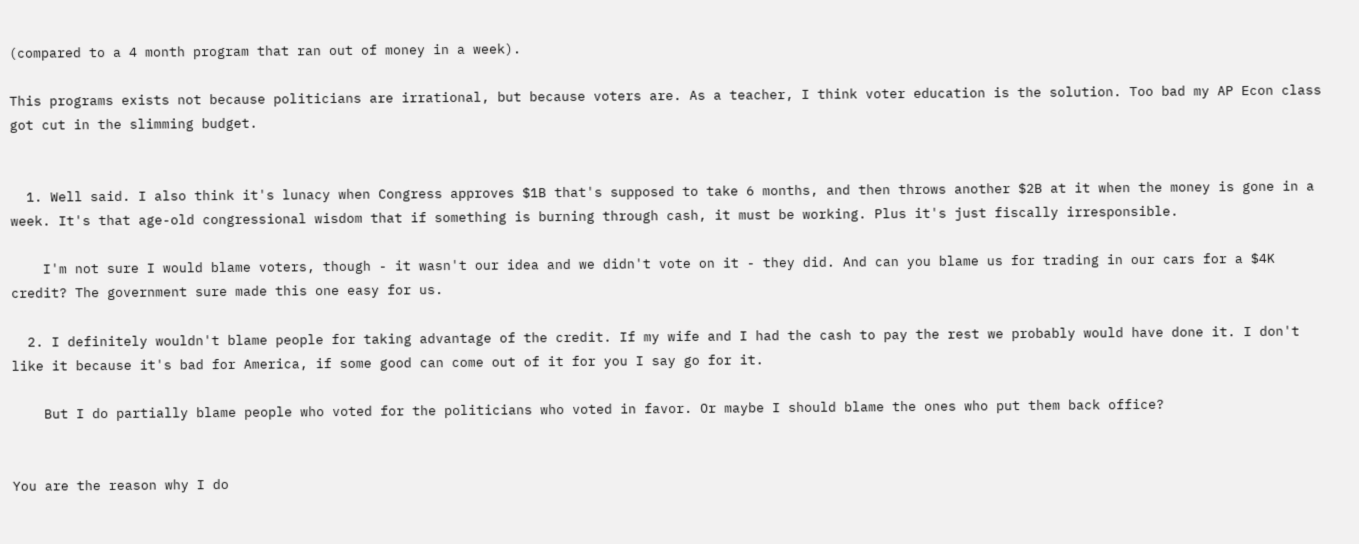(compared to a 4 month program that ran out of money in a week).

This programs exists not because politicians are irrational, but because voters are. As a teacher, I think voter education is the solution. Too bad my AP Econ class got cut in the slimming budget.


  1. Well said. I also think it's lunacy when Congress approves $1B that's supposed to take 6 months, and then throws another $2B at it when the money is gone in a week. It's that age-old congressional wisdom that if something is burning through cash, it must be working. Plus it's just fiscally irresponsible.

    I'm not sure I would blame voters, though - it wasn't our idea and we didn't vote on it - they did. And can you blame us for trading in our cars for a $4K credit? The government sure made this one easy for us.

  2. I definitely wouldn't blame people for taking advantage of the credit. If my wife and I had the cash to pay the rest we probably would have done it. I don't like it because it's bad for America, if some good can come out of it for you I say go for it.

    But I do partially blame people who voted for the politicians who voted in favor. Or maybe I should blame the ones who put them back office?


You are the reason why I do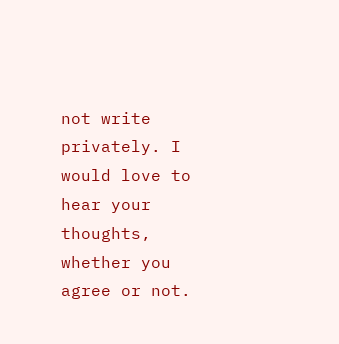not write privately. I would love to hear your thoughts, whether you agree or not.